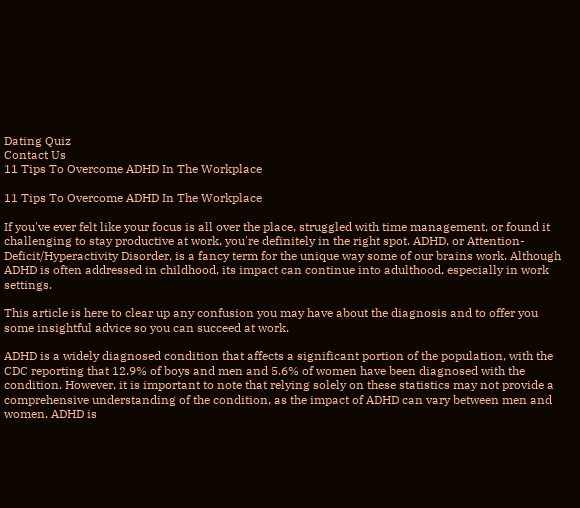Dating Quiz
Contact Us
11 Tips To Overcome ADHD In The Workplace

11 Tips To Overcome ADHD In The Workplace

If you've ever felt like your focus is all over the place, struggled with time management, or found it challenging to stay productive at work, you're definitely in the right spot. ADHD, or Attention-Deficit/Hyperactivity Disorder, is a fancy term for the unique way some of our brains work. Although ADHD is often addressed in childhood, its impact can continue into adulthood, especially in work settings.

This article is here to clear up any confusion you may have about the diagnosis and to offer you some insightful advice so you can succeed at work.

ADHD is a widely diagnosed condition that affects a significant portion of the population, with the CDC reporting that 12.9% of boys and men and 5.6% of women have been diagnosed with the condition. However, it is important to note that relying solely on these statistics may not provide a comprehensive understanding of the condition, as the impact of ADHD can vary between men and women. ADHD is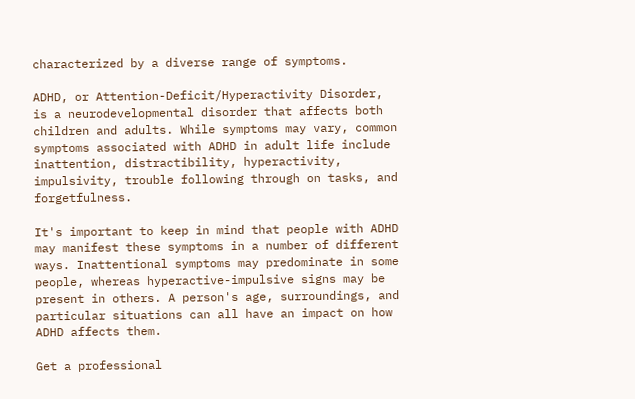characterized by a diverse range of symptoms.

ADHD, or Attention-Deficit/Hyperactivity Disorder, is a neurodevelopmental disorder that affects both children and adults. While symptoms may vary, common symptoms associated with ADHD in adult life include inattention, distractibility, hyperactivity, impulsivity, trouble following through on tasks, and forgetfulness.

It's important to keep in mind that people with ADHD may manifest these symptoms in a number of different ways. Inattentional symptoms may predominate in some people, whereas hyperactive-impulsive signs may be present in others. A person's age, surroundings, and particular situations can all have an impact on how ADHD affects them.

Get a professional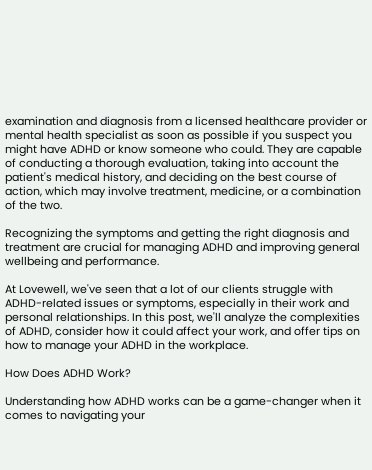examination and diagnosis from a licensed healthcare provider or mental health specialist as soon as possible if you suspect you might have ADHD or know someone who could. They are capable of conducting a thorough evaluation, taking into account the patient's medical history, and deciding on the best course of action, which may involve treatment, medicine, or a combination of the two.

Recognizing the symptoms and getting the right diagnosis and treatment are crucial for managing ADHD and improving general wellbeing and performance.

At Lovewell, we've seen that a lot of our clients struggle with ADHD-related issues or symptoms, especially in their work and personal relationships. In this post, we'll analyze the complexities of ADHD, consider how it could affect your work, and offer tips on how to manage your ADHD in the workplace.

How Does ADHD Work?

Understanding how ADHD works can be a game-changer when it comes to navigating your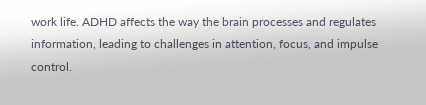work life. ADHD affects the way the brain processes and regulates information, leading to challenges in attention, focus, and impulse control.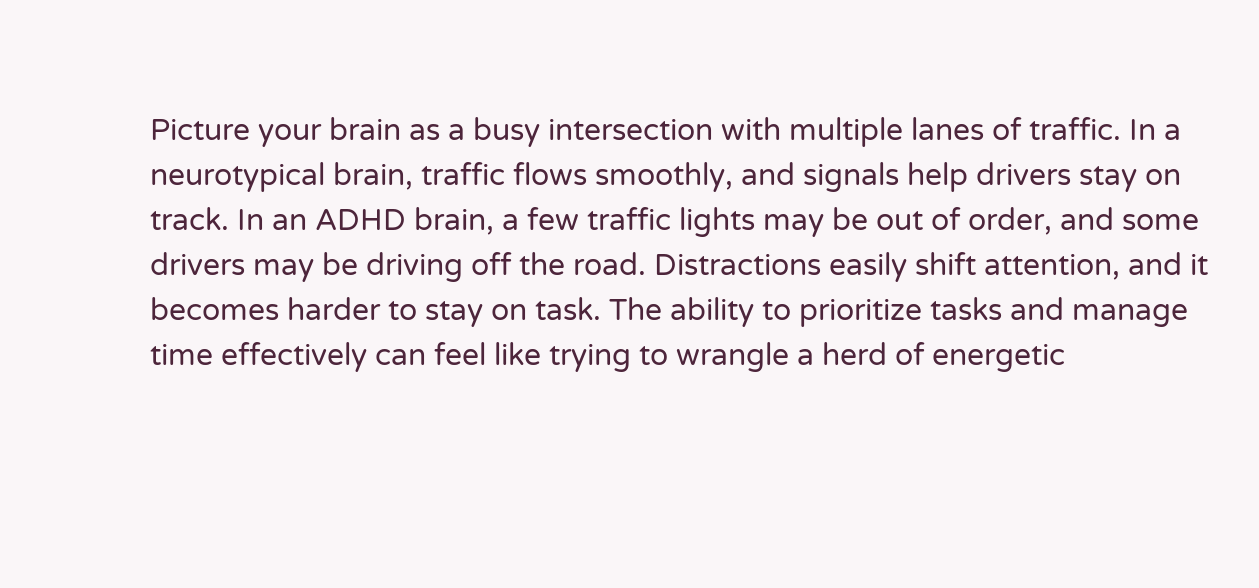Picture your brain as a busy intersection with multiple lanes of traffic. In a neurotypical brain, traffic flows smoothly, and signals help drivers stay on track. In an ADHD brain, a few traffic lights may be out of order, and some drivers may be driving off the road. Distractions easily shift attention, and it becomes harder to stay on task. The ability to prioritize tasks and manage time effectively can feel like trying to wrangle a herd of energetic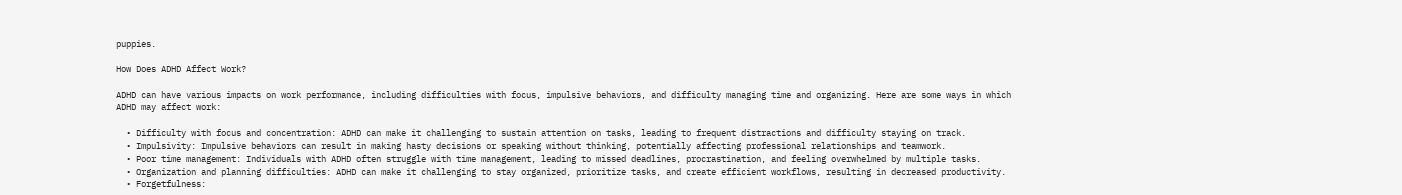puppies.

How Does ADHD Affect Work?

ADHD can have various impacts on work performance, including difficulties with focus, impulsive behaviors, and difficulty managing time and organizing. Here are some ways in which ADHD may affect work:

  • Difficulty with focus and concentration: ADHD can make it challenging to sustain attention on tasks, leading to frequent distractions and difficulty staying on track.
  • Impulsivity: Impulsive behaviors can result in making hasty decisions or speaking without thinking, potentially affecting professional relationships and teamwork.
  • Poor time management: Individuals with ADHD often struggle with time management, leading to missed deadlines, procrastination, and feeling overwhelmed by multiple tasks.
  • Organization and planning difficulties: ADHD can make it challenging to stay organized, prioritize tasks, and create efficient workflows, resulting in decreased productivity.
  • Forgetfulness: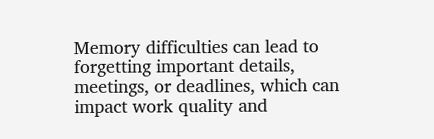Memory difficulties can lead to forgetting important details, meetings, or deadlines, which can impact work quality and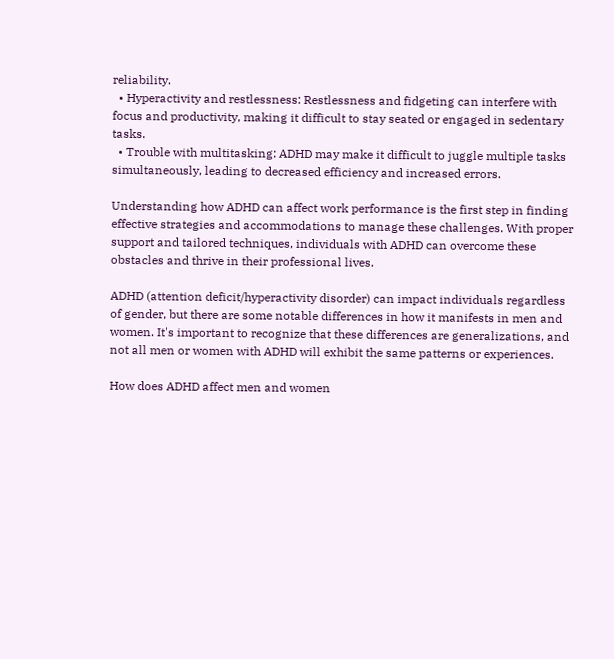reliability.
  • Hyperactivity and restlessness: Restlessness and fidgeting can interfere with focus and productivity, making it difficult to stay seated or engaged in sedentary tasks.
  • Trouble with multitasking: ADHD may make it difficult to juggle multiple tasks simultaneously, leading to decreased efficiency and increased errors.

Understanding how ADHD can affect work performance is the first step in finding effective strategies and accommodations to manage these challenges. With proper support and tailored techniques, individuals with ADHD can overcome these obstacles and thrive in their professional lives.

ADHD (attention deficit/hyperactivity disorder) can impact individuals regardless of gender, but there are some notable differences in how it manifests in men and women. It's important to recognize that these differences are generalizations, and not all men or women with ADHD will exhibit the same patterns or experiences.

How does ADHD affect men and women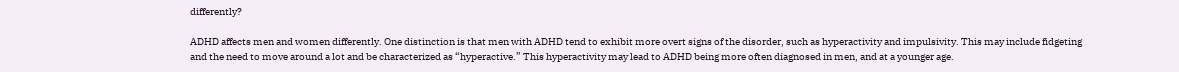differently?

ADHD affects men and women differently. One distinction is that men with ADHD tend to exhibit more overt signs of the disorder, such as hyperactivity and impulsivity. This may include fidgeting and the need to move around a lot and be characterized as “hyperactive.” This hyperactivity may lead to ADHD being more often diagnosed in men, and at a younger age.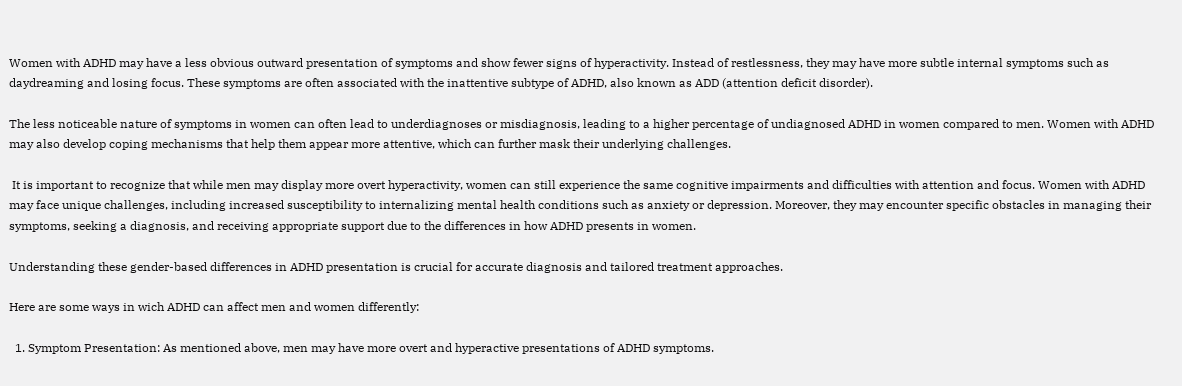Women with ADHD may have a less obvious outward presentation of symptoms and show fewer signs of hyperactivity. Instead of restlessness, they may have more subtle internal symptoms such as daydreaming and losing focus. These symptoms are often associated with the inattentive subtype of ADHD, also known as ADD (attention deficit disorder).

The less noticeable nature of symptoms in women can often lead to underdiagnoses or misdiagnosis, leading to a higher percentage of undiagnosed ADHD in women compared to men. Women with ADHD may also develop coping mechanisms that help them appear more attentive, which can further mask their underlying challenges.

 It is important to recognize that while men may display more overt hyperactivity, women can still experience the same cognitive impairments and difficulties with attention and focus. Women with ADHD may face unique challenges, including increased susceptibility to internalizing mental health conditions such as anxiety or depression. Moreover, they may encounter specific obstacles in managing their symptoms, seeking a diagnosis, and receiving appropriate support due to the differences in how ADHD presents in women.

Understanding these gender-based differences in ADHD presentation is crucial for accurate diagnosis and tailored treatment approaches.

Here are some ways in wich ADHD can affect men and women differently:

  1. Symptom Presentation: As mentioned above, men may have more overt and hyperactive presentations of ADHD symptoms.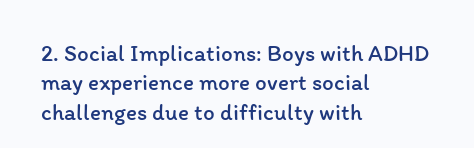2. Social Implications: Boys with ADHD may experience more overt social challenges due to difficulty with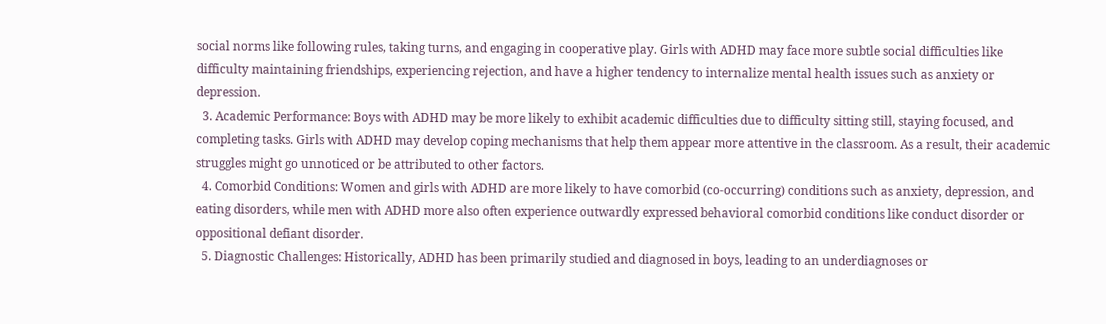social norms like following rules, taking turns, and engaging in cooperative play. Girls with ADHD may face more subtle social difficulties like difficulty maintaining friendships, experiencing rejection, and have a higher tendency to internalize mental health issues such as anxiety or depression.
  3. Academic Performance: Boys with ADHD may be more likely to exhibit academic difficulties due to difficulty sitting still, staying focused, and completing tasks. Girls with ADHD may develop coping mechanisms that help them appear more attentive in the classroom. As a result, their academic struggles might go unnoticed or be attributed to other factors.
  4. Comorbid Conditions: Women and girls with ADHD are more likely to have comorbid (co-occurring) conditions such as anxiety, depression, and eating disorders, while men with ADHD more also often experience outwardly expressed behavioral comorbid conditions like conduct disorder or oppositional defiant disorder.
  5. Diagnostic Challenges: Historically, ADHD has been primarily studied and diagnosed in boys, leading to an underdiagnoses or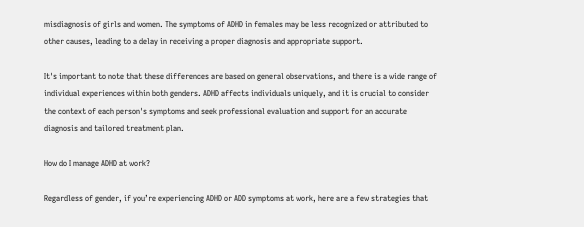misdiagnosis of girls and women. The symptoms of ADHD in females may be less recognized or attributed to other causes, leading to a delay in receiving a proper diagnosis and appropriate support.

It's important to note that these differences are based on general observations, and there is a wide range of individual experiences within both genders. ADHD affects individuals uniquely, and it is crucial to consider the context of each person's symptoms and seek professional evaluation and support for an accurate diagnosis and tailored treatment plan.

How do I manage ADHD at work?

Regardless of gender, if you’re experiencing ADHD or ADD symptoms at work, here are a few strategies that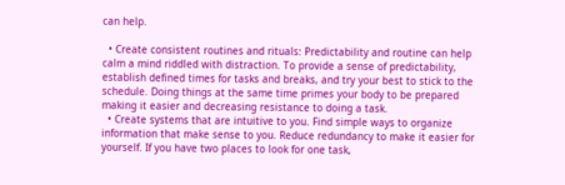can help.

  • Create consistent routines and rituals: Predictability and routine can help calm a mind riddled with distraction. To provide a sense of predictability, establish defined times for tasks and breaks, and try your best to stick to the schedule. Doing things at the same time primes your body to be prepared making it easier and decreasing resistance to doing a task.
  • Create systems that are intuitive to you. Find simple ways to organize information that make sense to you. Reduce redundancy to make it easier for yourself. If you have two places to look for one task,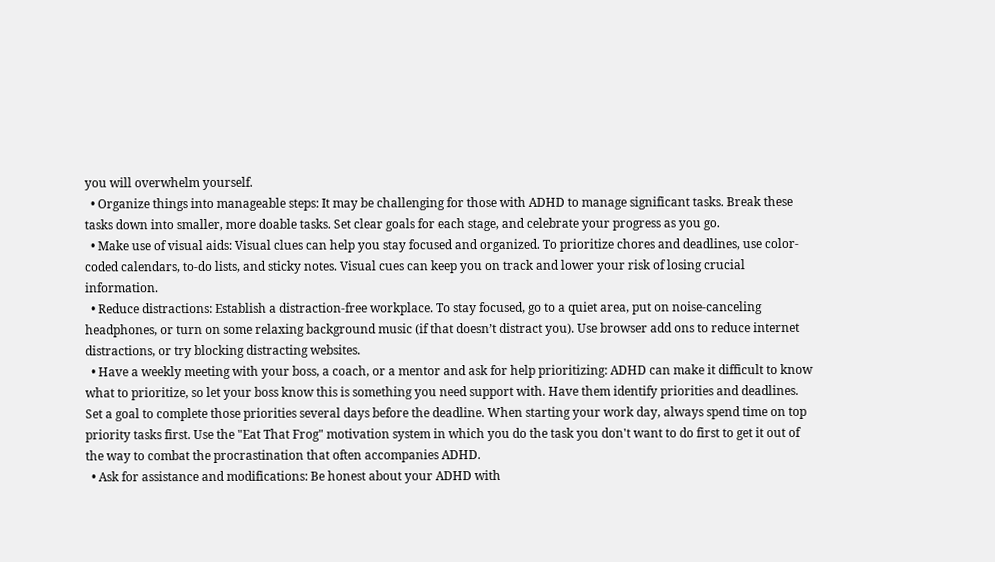you will overwhelm yourself.
  • Organize things into manageable steps: It may be challenging for those with ADHD to manage significant tasks. Break these tasks down into smaller, more doable tasks. Set clear goals for each stage, and celebrate your progress as you go.
  • Make use of visual aids: Visual clues can help you stay focused and organized. To prioritize chores and deadlines, use color-coded calendars, to-do lists, and sticky notes. Visual cues can keep you on track and lower your risk of losing crucial information.
  • Reduce distractions: Establish a distraction-free workplace. To stay focused, go to a quiet area, put on noise-canceling headphones, or turn on some relaxing background music (if that doesn’t distract you). Use browser add ons to reduce internet distractions, or try blocking distracting websites.
  • Have a weekly meeting with your boss, a coach, or a mentor and ask for help prioritizing: ADHD can make it difficult to know what to prioritize, so let your boss know this is something you need support with. Have them identify priorities and deadlines. Set a goal to complete those priorities several days before the deadline. When starting your work day, always spend time on top priority tasks first. Use the "Eat That Frog" motivation system in which you do the task you don't want to do first to get it out of the way to combat the procrastination that often accompanies ADHD.
  • Ask for assistance and modifications: Be honest about your ADHD with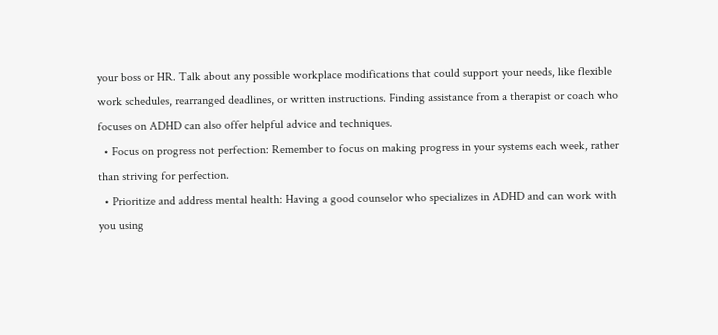your boss or HR. Talk about any possible workplace modifications that could support your needs, like flexible work schedules, rearranged deadlines, or written instructions. Finding assistance from a therapist or coach who focuses on ADHD can also offer helpful advice and techniques.
  • Focus on progress not perfection: Remember to focus on making progress in your systems each week, rather than striving for perfection.
  • Prioritize and address mental health: Having a good counselor who specializes in ADHD and can work with you using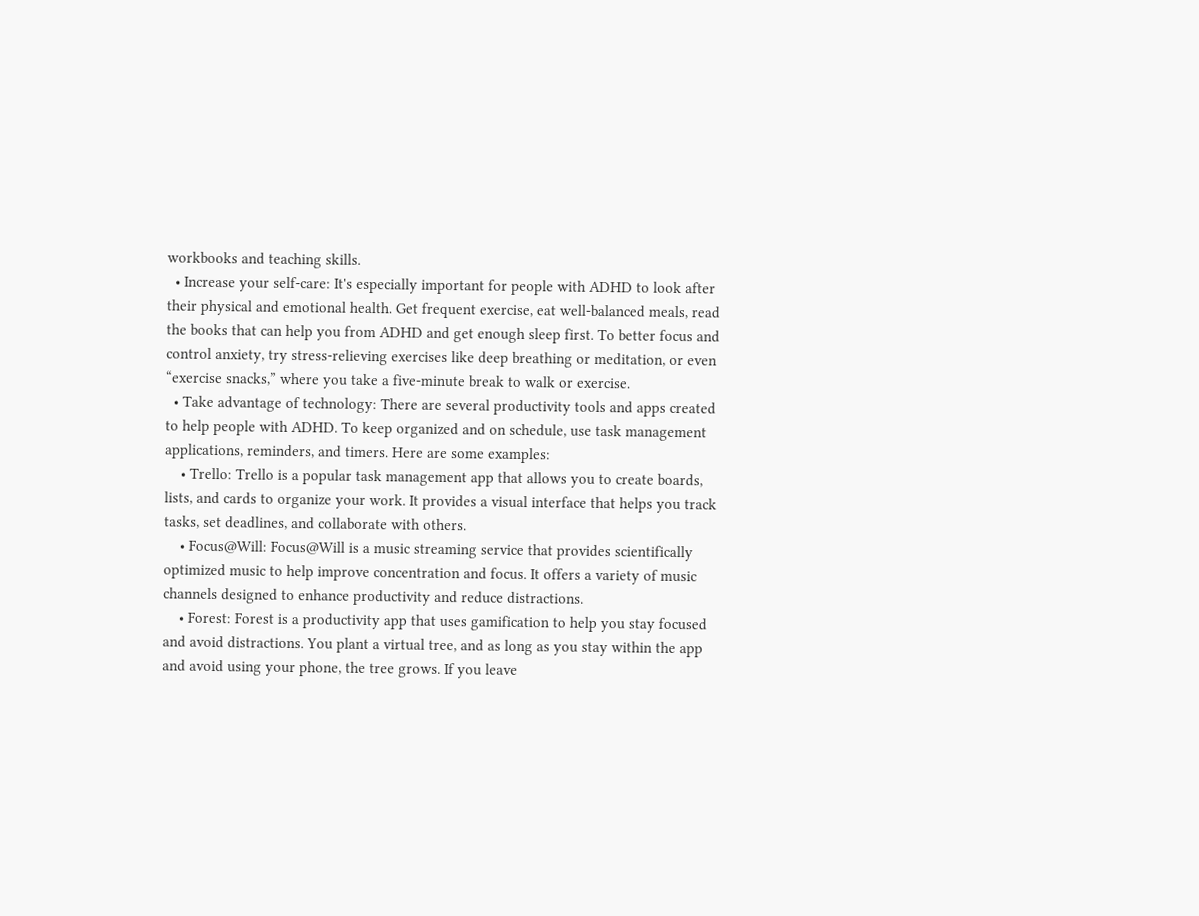workbooks and teaching skills.
  • Increase your self-care: It's especially important for people with ADHD to look after their physical and emotional health. Get frequent exercise, eat well-balanced meals, read the books that can help you from ADHD and get enough sleep first. To better focus and control anxiety, try stress-relieving exercises like deep breathing or meditation, or even “exercise snacks,” where you take a five-minute break to walk or exercise.
  • Take advantage of technology: There are several productivity tools and apps created to help people with ADHD. To keep organized and on schedule, use task management applications, reminders, and timers. Here are some examples:
    • Trello: Trello is a popular task management app that allows you to create boards, lists, and cards to organize your work. It provides a visual interface that helps you track tasks, set deadlines, and collaborate with others.
    • Focus@Will: Focus@Will is a music streaming service that provides scientifically optimized music to help improve concentration and focus. It offers a variety of music channels designed to enhance productivity and reduce distractions.
    • Forest: Forest is a productivity app that uses gamification to help you stay focused and avoid distractions. You plant a virtual tree, and as long as you stay within the app and avoid using your phone, the tree grows. If you leave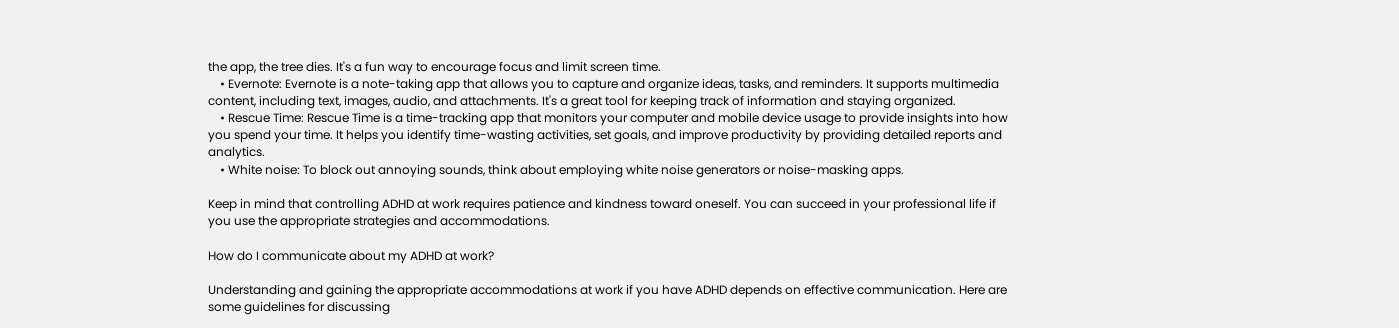the app, the tree dies. It's a fun way to encourage focus and limit screen time.
    • Evernote: Evernote is a note-taking app that allows you to capture and organize ideas, tasks, and reminders. It supports multimedia content, including text, images, audio, and attachments. It's a great tool for keeping track of information and staying organized.
    • Rescue Time: Rescue Time is a time-tracking app that monitors your computer and mobile device usage to provide insights into how you spend your time. It helps you identify time-wasting activities, set goals, and improve productivity by providing detailed reports and analytics.
    • White noise: To block out annoying sounds, think about employing white noise generators or noise-masking apps.

Keep in mind that controlling ADHD at work requires patience and kindness toward oneself. You can succeed in your professional life if you use the appropriate strategies and accommodations.

How do I communicate about my ADHD at work?

Understanding and gaining the appropriate accommodations at work if you have ADHD depends on effective communication. Here are some guidelines for discussing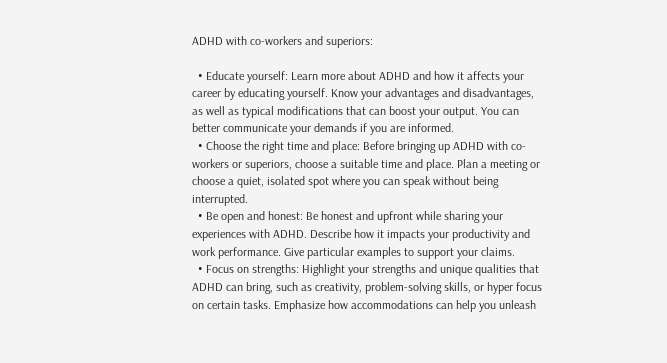ADHD with co-workers and superiors:

  • Educate yourself: Learn more about ADHD and how it affects your career by educating yourself. Know your advantages and disadvantages, as well as typical modifications that can boost your output. You can better communicate your demands if you are informed.
  • Choose the right time and place: Before bringing up ADHD with co-workers or superiors, choose a suitable time and place. Plan a meeting or choose a quiet, isolated spot where you can speak without being interrupted.
  • Be open and honest: Be honest and upfront while sharing your experiences with ADHD. Describe how it impacts your productivity and work performance. Give particular examples to support your claims.
  • Focus on strengths: Highlight your strengths and unique qualities that ADHD can bring, such as creativity, problem-solving skills, or hyper focus on certain tasks. Emphasize how accommodations can help you unleash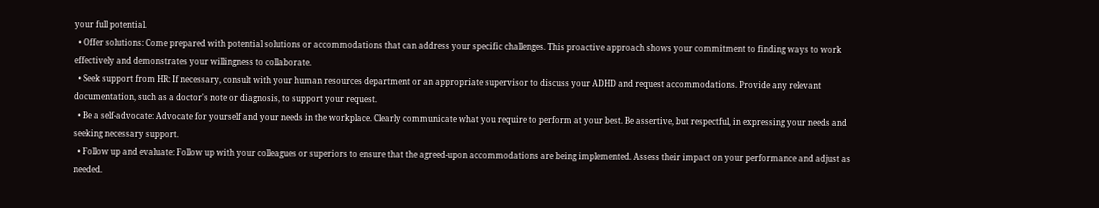your full potential.
  • Offer solutions: Come prepared with potential solutions or accommodations that can address your specific challenges. This proactive approach shows your commitment to finding ways to work effectively and demonstrates your willingness to collaborate.
  • Seek support from HR: If necessary, consult with your human resources department or an appropriate supervisor to discuss your ADHD and request accommodations. Provide any relevant documentation, such as a doctor's note or diagnosis, to support your request.
  • Be a self-advocate: Advocate for yourself and your needs in the workplace. Clearly communicate what you require to perform at your best. Be assertive, but respectful, in expressing your needs and seeking necessary support.
  • Follow up and evaluate: Follow up with your colleagues or superiors to ensure that the agreed-upon accommodations are being implemented. Assess their impact on your performance and adjust as needed.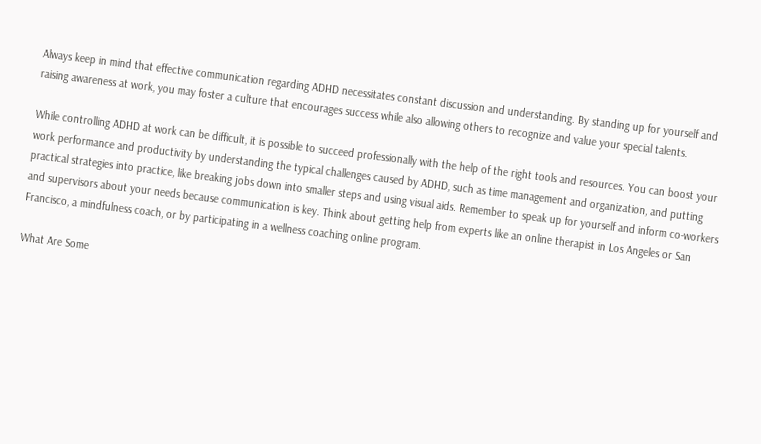Always keep in mind that effective communication regarding ADHD necessitates constant discussion and understanding. By standing up for yourself and raising awareness at work, you may foster a culture that encourages success while also allowing others to recognize and value your special talents.

While controlling ADHD at work can be difficult, it is possible to succeed professionally with the help of the right tools and resources. You can boost your work performance and productivity by understanding the typical challenges caused by ADHD, such as time management and organization, and putting practical strategies into practice, like breaking jobs down into smaller steps and using visual aids. Remember to speak up for yourself and inform co-workers and supervisors about your needs because communication is key. Think about getting help from experts like an online therapist in Los Angeles or San Francisco, a mindfulness coach, or by participating in a wellness coaching online program.

What Are Some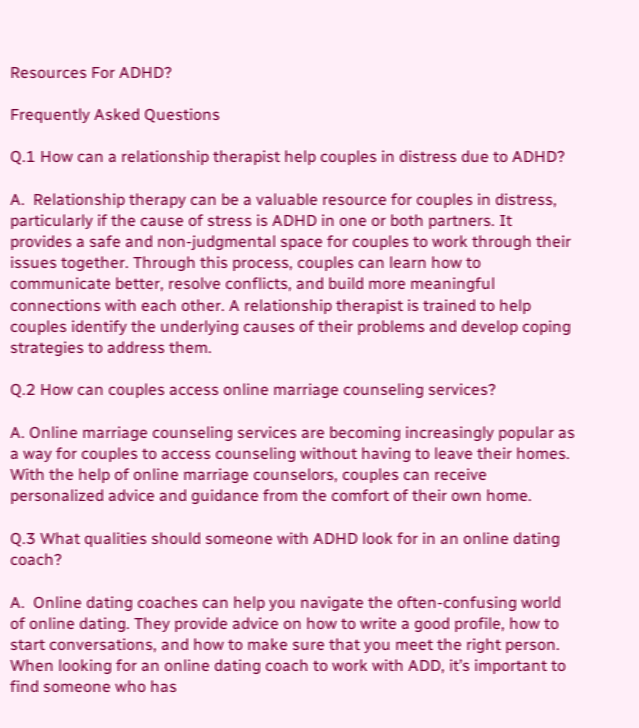Resources For ADHD?

Frequently Asked Questions

Q.1 How can a relationship therapist help couples in distress due to ADHD?

A.  Relationship therapy can be a valuable resource for couples in distress, particularly if the cause of stress is ADHD in one or both partners. It provides a safe and non-judgmental space for couples to work through their issues together. Through this process, couples can learn how to communicate better, resolve conflicts, and build more meaningful connections with each other. A relationship therapist is trained to help couples identify the underlying causes of their problems and develop coping strategies to address them.

Q.2 How can couples access online marriage counseling services?

A. Online marriage counseling services are becoming increasingly popular as a way for couples to access counseling without having to leave their homes. With the help of online marriage counselors, couples can receive personalized advice and guidance from the comfort of their own home.

Q.3 What qualities should someone with ADHD look for in an online dating coach?

A.  Online dating coaches can help you navigate the often-confusing world of online dating. They provide advice on how to write a good profile, how to start conversations, and how to make sure that you meet the right person. When looking for an online dating coach to work with ADD, it’s important to find someone who has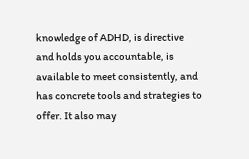knowledge of ADHD, is directive and holds you accountable, is available to meet consistently, and has concrete tools and strategies to offer. It also may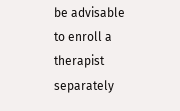be advisable to enroll a therapist separately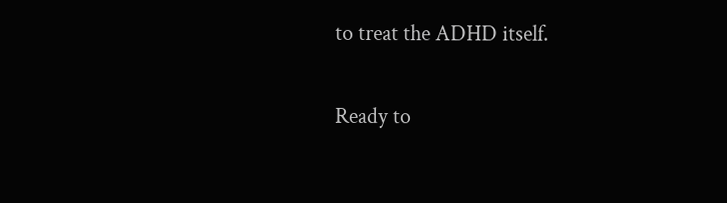to treat the ADHD itself.

Ready to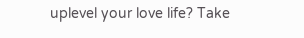uplevel your love life? Take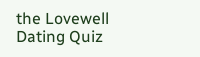the Lovewell Dating Quiz